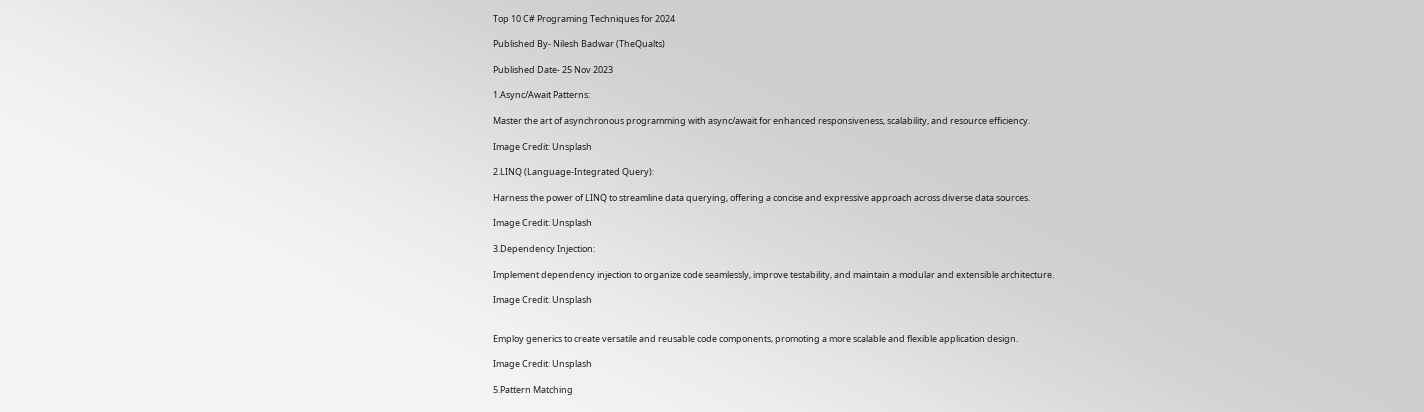Top 10 C# Programing Techniques for 2024

Published By- Nilesh Badwar (TheQualts)

Published Date- 25 Nov 2023

1.Async/Await Patterns:

Master the art of asynchronous programming with async/await for enhanced responsiveness, scalability, and resource efficiency.

Image Credit: Unsplash

2.LINQ (Language-Integrated Query):

Harness the power of LINQ to streamline data querying, offering a concise and expressive approach across diverse data sources.

Image Credit: Unsplash

3.Dependency Injection:

Implement dependency injection to organize code seamlessly, improve testability, and maintain a modular and extensible architecture.

Image Credit: Unsplash


Employ generics to create versatile and reusable code components, promoting a more scalable and flexible application design.

Image Credit: Unsplash

5.Pattern Matching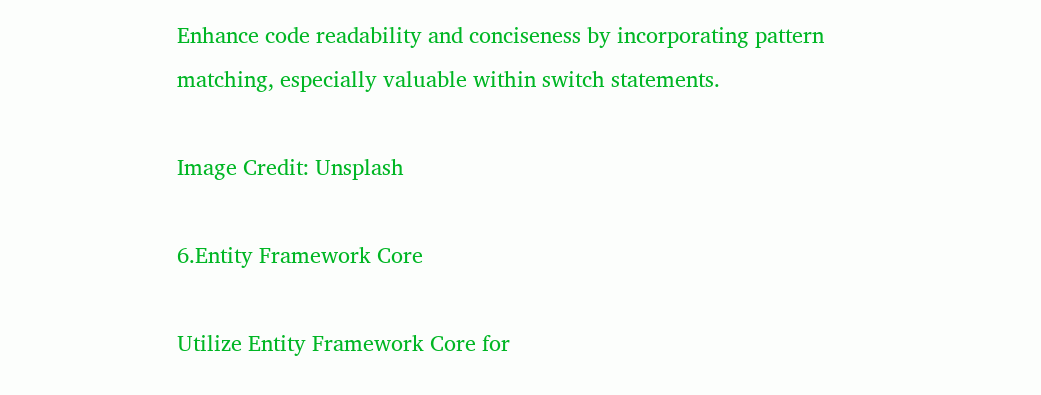Enhance code readability and conciseness by incorporating pattern matching, especially valuable within switch statements.

Image Credit: Unsplash

6.Entity Framework Core

Utilize Entity Framework Core for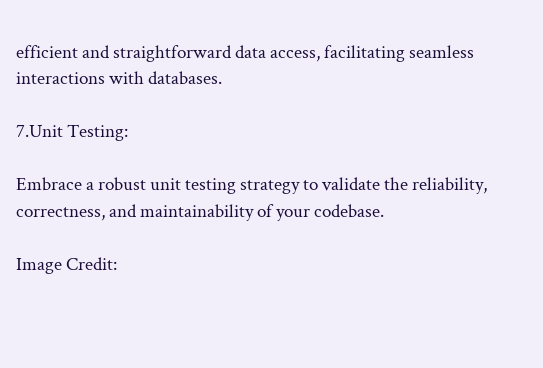efficient and straightforward data access, facilitating seamless interactions with databases.

7.Unit Testing:

Embrace a robust unit testing strategy to validate the reliability, correctness, and maintainability of your codebase.

Image Credit: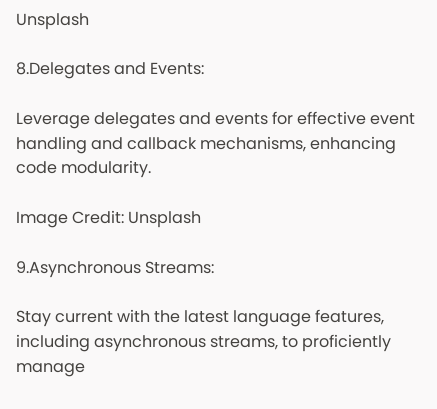Unsplash

8.Delegates and Events:

Leverage delegates and events for effective event handling and callback mechanisms, enhancing code modularity.

Image Credit: Unsplash

9.Asynchronous Streams:

Stay current with the latest language features, including asynchronous streams, to proficiently manage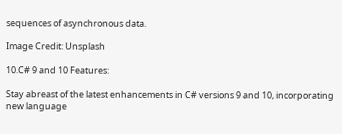sequences of asynchronous data.

Image Credit: Unsplash

10.C# 9 and 10 Features:

Stay abreast of the latest enhancements in C# versions 9 and 10, incorporating new language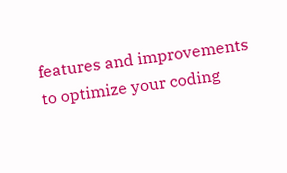features and improvements to optimize your coding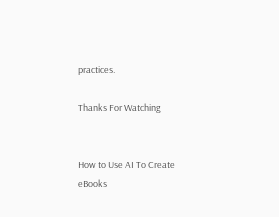practices.

Thanks For Watching


How to Use AI To Create eBooks